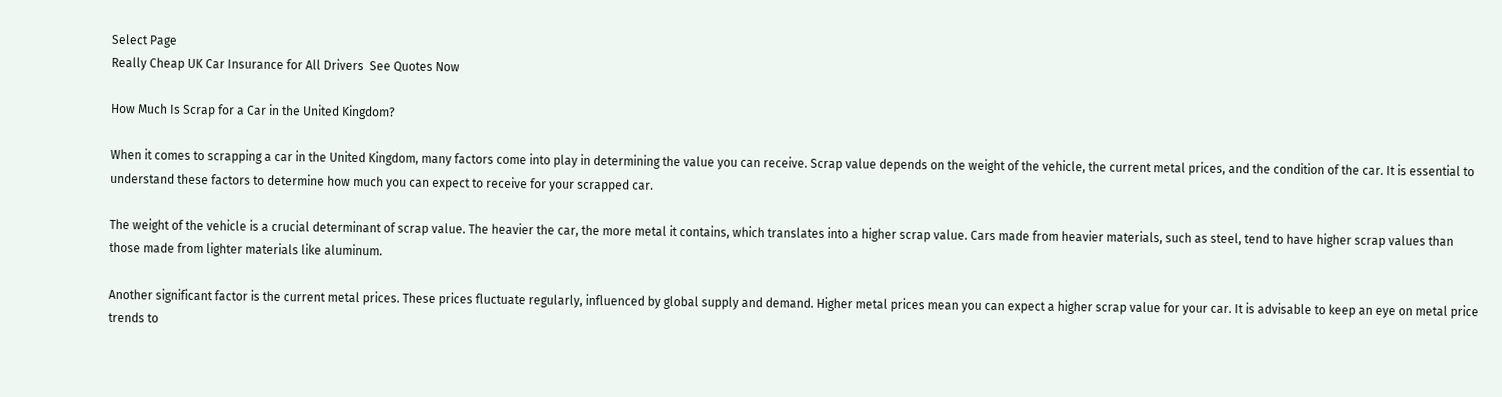Select Page
Really Cheap UK Car Insurance for All Drivers  See Quotes Now

How Much Is Scrap for a Car in the United Kingdom?

When it comes to scrapping a car in the United Kingdom, many factors come into play in determining the value you can receive. Scrap value depends on the weight of the vehicle, the current metal prices, and the condition of the car. It is essential to understand these factors to determine how much you can expect to receive for your scrapped car.

The weight of the vehicle is a crucial determinant of scrap value. The heavier the car, the more metal it contains, which translates into a higher scrap value. Cars made from heavier materials, such as steel, tend to have higher scrap values than those made from lighter materials like aluminum.

Another significant factor is the current metal prices. These prices fluctuate regularly, influenced by global supply and demand. Higher metal prices mean you can expect a higher scrap value for your car. It is advisable to keep an eye on metal price trends to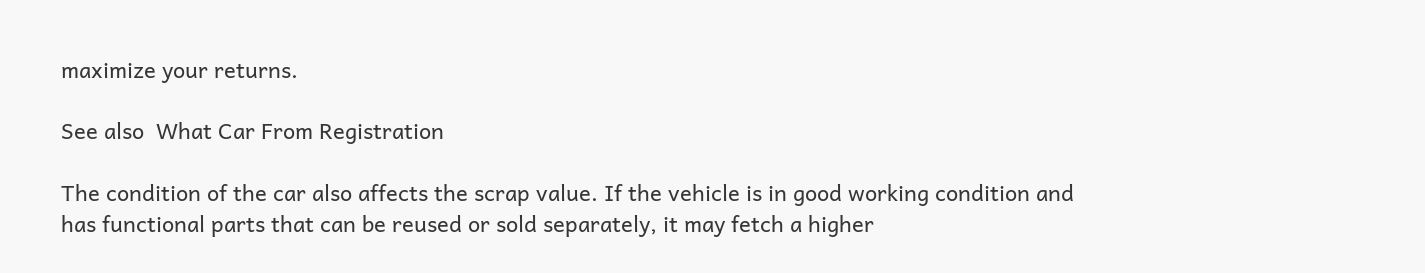maximize your returns.

See also  What Car From Registration

The condition of the car also affects the scrap value. If the vehicle is in good working condition and has functional parts that can be reused or sold separately, it may fetch a higher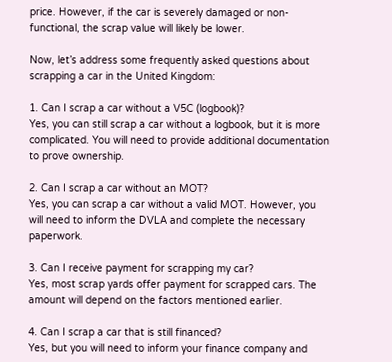price. However, if the car is severely damaged or non-functional, the scrap value will likely be lower.

Now, let’s address some frequently asked questions about scrapping a car in the United Kingdom:

1. Can I scrap a car without a V5C (logbook)?
Yes, you can still scrap a car without a logbook, but it is more complicated. You will need to provide additional documentation to prove ownership.

2. Can I scrap a car without an MOT?
Yes, you can scrap a car without a valid MOT. However, you will need to inform the DVLA and complete the necessary paperwork.

3. Can I receive payment for scrapping my car?
Yes, most scrap yards offer payment for scrapped cars. The amount will depend on the factors mentioned earlier.

4. Can I scrap a car that is still financed?
Yes, but you will need to inform your finance company and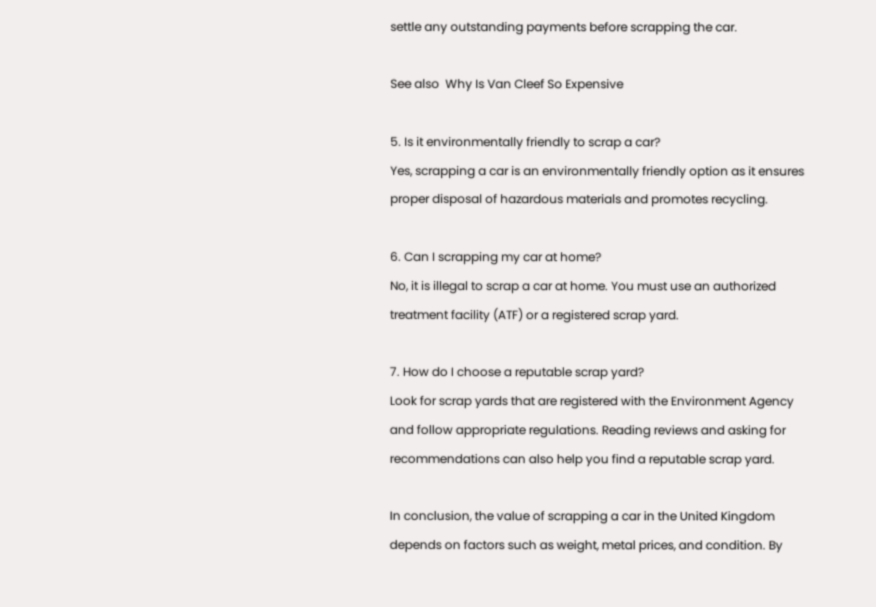settle any outstanding payments before scrapping the car.

See also  Why Is Van Cleef So Expensive

5. Is it environmentally friendly to scrap a car?
Yes, scrapping a car is an environmentally friendly option as it ensures proper disposal of hazardous materials and promotes recycling.

6. Can I scrapping my car at home?
No, it is illegal to scrap a car at home. You must use an authorized treatment facility (ATF) or a registered scrap yard.

7. How do I choose a reputable scrap yard?
Look for scrap yards that are registered with the Environment Agency and follow appropriate regulations. Reading reviews and asking for recommendations can also help you find a reputable scrap yard.

In conclusion, the value of scrapping a car in the United Kingdom depends on factors such as weight, metal prices, and condition. By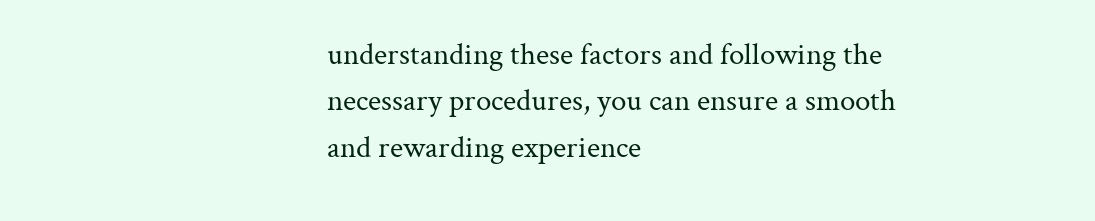understanding these factors and following the necessary procedures, you can ensure a smooth and rewarding experience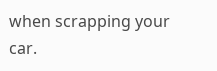when scrapping your car.